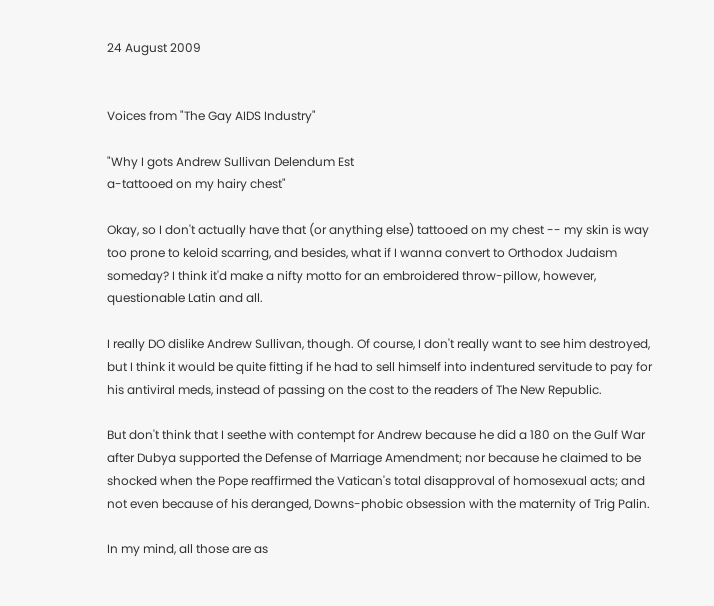24 August 2009


Voices from "The Gay AIDS Industry"

"Why I gots Andrew Sullivan Delendum Est
a-tattooed on my hairy chest"

Okay, so I don't actually have that (or anything else) tattooed on my chest -- my skin is way too prone to keloid scarring, and besides, what if I wanna convert to Orthodox Judaism someday? I think it'd make a nifty motto for an embroidered throw-pillow, however, questionable Latin and all.

I really DO dislike Andrew Sullivan, though. Of course, I don't really want to see him destroyed, but I think it would be quite fitting if he had to sell himself into indentured servitude to pay for his antiviral meds, instead of passing on the cost to the readers of The New Republic.

But don't think that I seethe with contempt for Andrew because he did a 180 on the Gulf War after Dubya supported the Defense of Marriage Amendment; nor because he claimed to be shocked when the Pope reaffirmed the Vatican's total disapproval of homosexual acts; and not even because of his deranged, Downs-phobic obsession with the maternity of Trig Palin.

In my mind, all those are as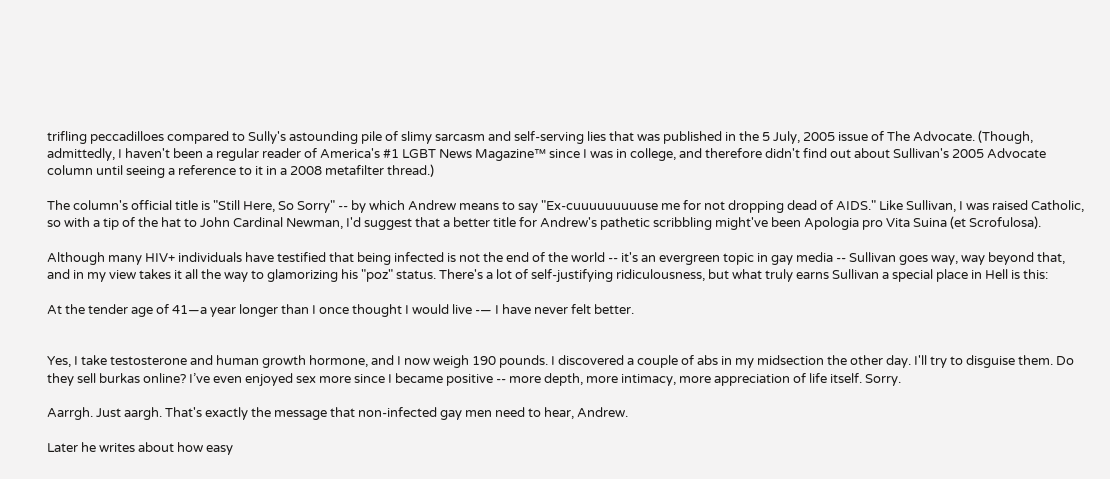trifling peccadilloes compared to Sully's astounding pile of slimy sarcasm and self-serving lies that was published in the 5 July, 2005 issue of The Advocate. (Though, admittedly, I haven't been a regular reader of America's #1 LGBT News Magazine™ since I was in college, and therefore didn't find out about Sullivan's 2005 Advocate column until seeing a reference to it in a 2008 metafilter thread.)

The column's official title is "Still Here, So Sorry" -- by which Andrew means to say "Ex-cuuuuuuuuuse me for not dropping dead of AIDS." Like Sullivan, I was raised Catholic, so with a tip of the hat to John Cardinal Newman, I'd suggest that a better title for Andrew's pathetic scribbling might've been Apologia pro Vita Suina (et Scrofulosa).

Although many HIV+ individuals have testified that being infected is not the end of the world -- it's an evergreen topic in gay media -- Sullivan goes way, way beyond that, and in my view takes it all the way to glamorizing his "poz" status. There's a lot of self-justifying ridiculousness, but what truly earns Sullivan a special place in Hell is this:

At the tender age of 41—a year longer than I once thought I would live -— I have never felt better.


Yes, I take testosterone and human growth hormone, and I now weigh 190 pounds. I discovered a couple of abs in my midsection the other day. I'll try to disguise them. Do they sell burkas online? I’ve even enjoyed sex more since I became positive -- more depth, more intimacy, more appreciation of life itself. Sorry.

Aarrgh. Just aargh. That's exactly the message that non-infected gay men need to hear, Andrew.

Later he writes about how easy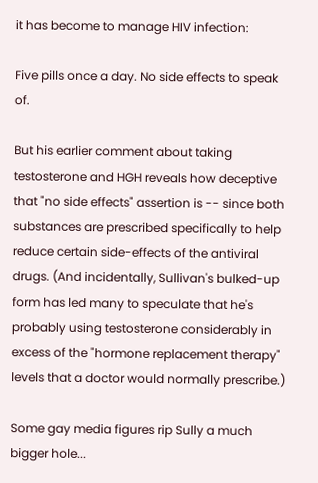it has become to manage HIV infection:

Five pills once a day. No side effects to speak of.

But his earlier comment about taking testosterone and HGH reveals how deceptive that "no side effects" assertion is -- since both substances are prescribed specifically to help reduce certain side-effects of the antiviral drugs. (And incidentally, Sullivan's bulked-up form has led many to speculate that he's probably using testosterone considerably in excess of the "hormone replacement therapy" levels that a doctor would normally prescribe.)

Some gay media figures rip Sully a much bigger hole...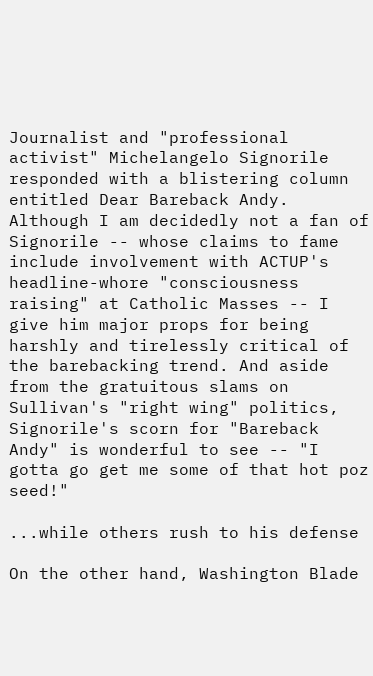Journalist and "professional activist" Michelangelo Signorile responded with a blistering column entitled Dear Bareback Andy. Although I am decidedly not a fan of Signorile -- whose claims to fame include involvement with ACTUP's headline-whore "consciousness raising" at Catholic Masses -- I give him major props for being harshly and tirelessly critical of the barebacking trend. And aside from the gratuitous slams on Sullivan's "right wing" politics, Signorile's scorn for "Bareback Andy" is wonderful to see -- "I gotta go get me some of that hot poz seed!"

...while others rush to his defense

On the other hand, Washington Blade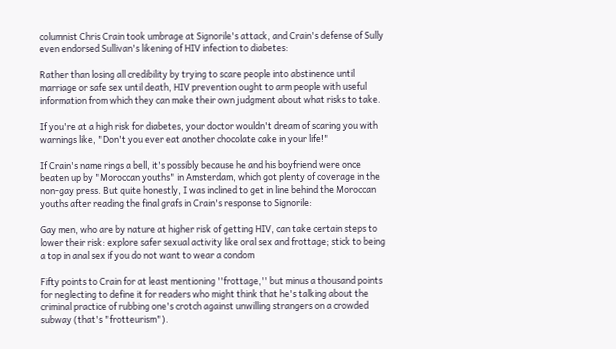columnist Chris Crain took umbrage at Signorile's attack, and Crain's defense of Sully even endorsed Sullivan's likening of HIV infection to diabetes:

Rather than losing all credibility by trying to scare people into abstinence until marriage or safe sex until death, HIV prevention ought to arm people with useful information from which they can make their own judgment about what risks to take.

If you're at a high risk for diabetes, your doctor wouldn't dream of scaring you with warnings like, "Don't you ever eat another chocolate cake in your life!"

If Crain's name rings a bell, it's possibly because he and his boyfriend were once beaten up by "Moroccan youths" in Amsterdam, which got plenty of coverage in the non-gay press. But quite honestly, I was inclined to get in line behind the Moroccan youths after reading the final grafs in Crain's response to Signorile:

Gay men, who are by nature at higher risk of getting HIV, can take certain steps to lower their risk: explore safer sexual activity like oral sex and frottage; stick to being a top in anal sex if you do not want to wear a condom

Fifty points to Crain for at least mentioning ''frottage,'' but minus a thousand points for neglecting to define it for readers who might think that he's talking about the criminal practice of rubbing one's crotch against unwilling strangers on a crowded subway (that's "frotteurism").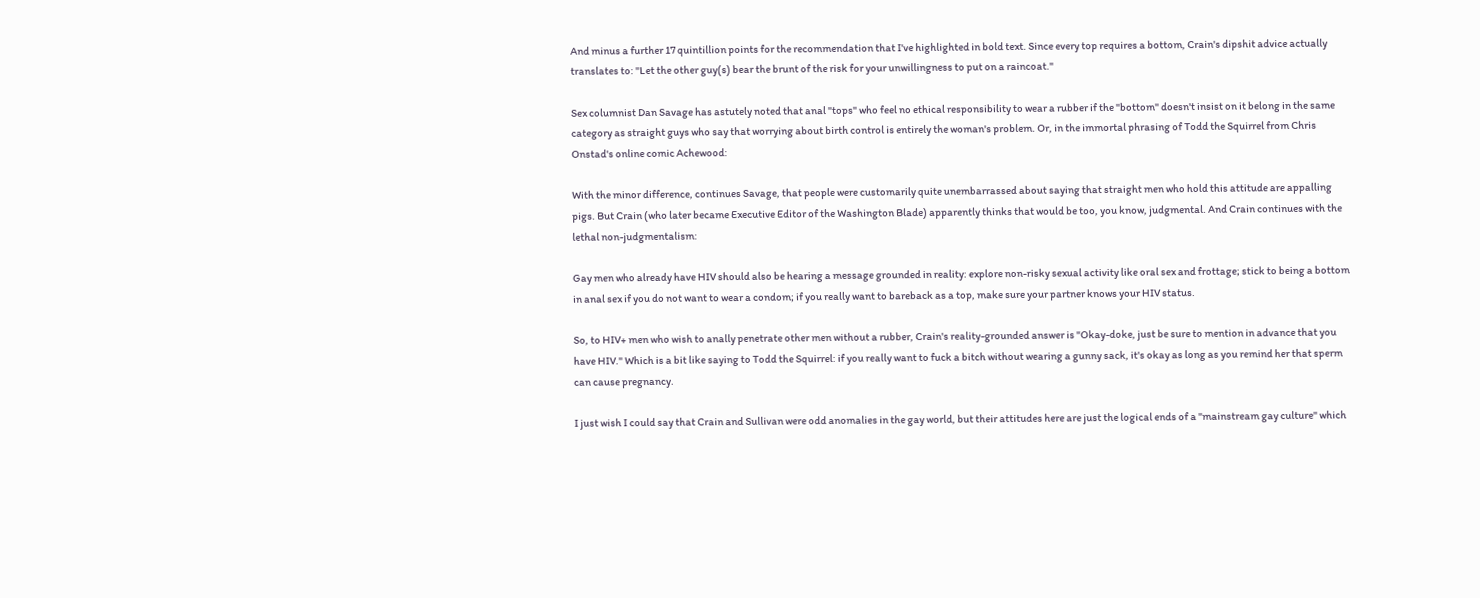And minus a further 17 quintillion points for the recommendation that I've highlighted in bold text. Since every top requires a bottom, Crain's dipshit advice actually translates to: "Let the other guy(s) bear the brunt of the risk for your unwillingness to put on a raincoat."

Sex columnist Dan Savage has astutely noted that anal "tops" who feel no ethical responsibility to wear a rubber if the "bottom" doesn't insist on it belong in the same category as straight guys who say that worrying about birth control is entirely the woman's problem. Or, in the immortal phrasing of Todd the Squirrel from Chris Onstad's online comic Achewood:

With the minor difference, continues Savage, that people were customarily quite unembarrassed about saying that straight men who hold this attitude are appalling pigs. But Crain (who later became Executive Editor of the Washington Blade) apparently thinks that would be too, you know, judgmental. And Crain continues with the lethal non-judgmentalism:

Gay men who already have HIV should also be hearing a message grounded in reality: explore non-risky sexual activity like oral sex and frottage; stick to being a bottom in anal sex if you do not want to wear a condom; if you really want to bareback as a top, make sure your partner knows your HIV status.

So, to HIV+ men who wish to anally penetrate other men without a rubber, Crain's reality-grounded answer is "Okay-doke, just be sure to mention in advance that you have HIV." Which is a bit like saying to Todd the Squirrel: if you really want to fuck a bitch without wearing a gunny sack, it's okay as long as you remind her that sperm can cause pregnancy.

I just wish I could say that Crain and Sullivan were odd anomalies in the gay world, but their attitudes here are just the logical ends of a "mainstream gay culture" which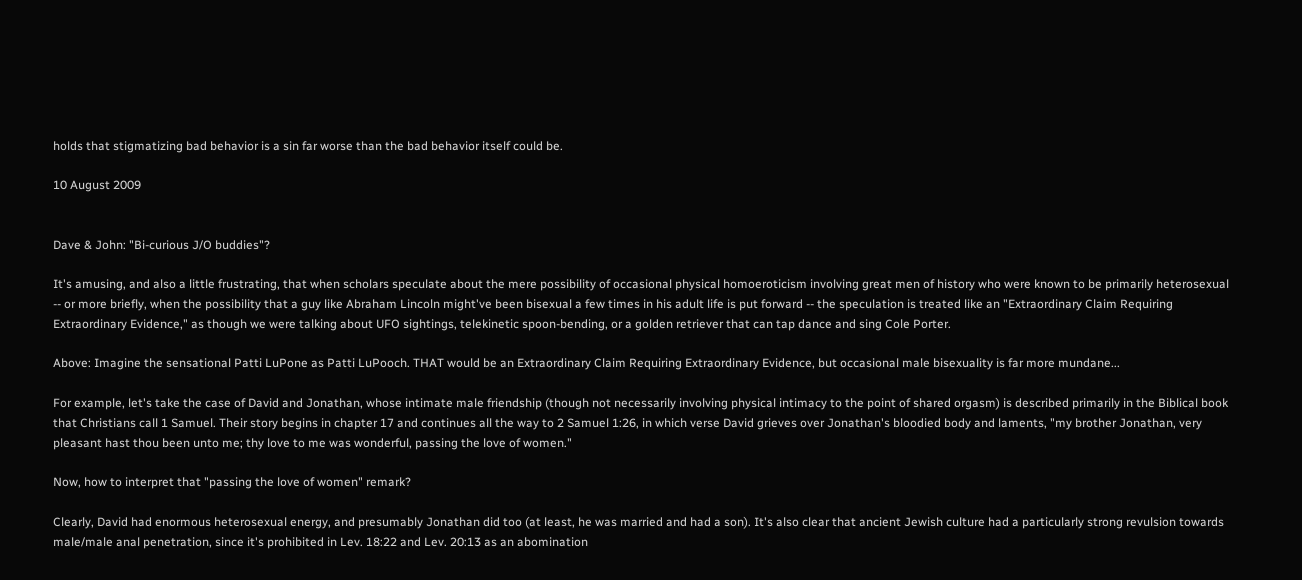holds that stigmatizing bad behavior is a sin far worse than the bad behavior itself could be.

10 August 2009


Dave & John: "Bi-curious J/O buddies"?

It's amusing, and also a little frustrating, that when scholars speculate about the mere possibility of occasional physical homoeroticism involving great men of history who were known to be primarily heterosexual -- or more briefly, when the possibility that a guy like Abraham Lincoln might've been bisexual a few times in his adult life is put forward -- the speculation is treated like an "Extraordinary Claim Requiring Extraordinary Evidence," as though we were talking about UFO sightings, telekinetic spoon-bending, or a golden retriever that can tap dance and sing Cole Porter.

Above: Imagine the sensational Patti LuPone as Patti LuPooch. THAT would be an Extraordinary Claim Requiring Extraordinary Evidence, but occasional male bisexuality is far more mundane...

For example, let's take the case of David and Jonathan, whose intimate male friendship (though not necessarily involving physical intimacy to the point of shared orgasm) is described primarily in the Biblical book that Christians call 1 Samuel. Their story begins in chapter 17 and continues all the way to 2 Samuel 1:26, in which verse David grieves over Jonathan's bloodied body and laments, "my brother Jonathan, very pleasant hast thou been unto me; thy love to me was wonderful, passing the love of women."

Now, how to interpret that "passing the love of women" remark?

Clearly, David had enormous heterosexual energy, and presumably Jonathan did too (at least, he was married and had a son). It's also clear that ancient Jewish culture had a particularly strong revulsion towards male/male anal penetration, since it's prohibited in Lev. 18:22 and Lev. 20:13 as an abomination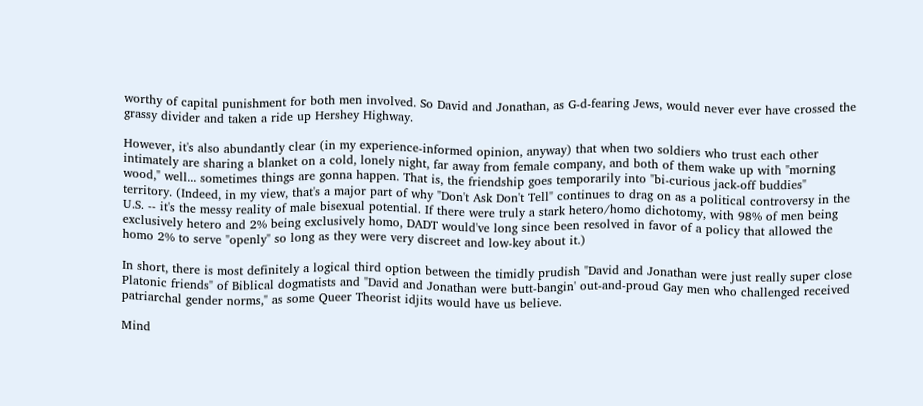worthy of capital punishment for both men involved. So David and Jonathan, as G-d-fearing Jews, would never ever have crossed the grassy divider and taken a ride up Hershey Highway.

However, it's also abundantly clear (in my experience-informed opinion, anyway) that when two soldiers who trust each other intimately are sharing a blanket on a cold, lonely night, far away from female company, and both of them wake up with "morning wood," well... sometimes things are gonna happen. That is, the friendship goes temporarily into "bi-curious jack-off buddies" territory. (Indeed, in my view, that's a major part of why "Don't Ask Don't Tell" continues to drag on as a political controversy in the U.S. -- it's the messy reality of male bisexual potential. If there were truly a stark hetero/homo dichotomy, with 98% of men being exclusively hetero and 2% being exclusively homo, DADT would've long since been resolved in favor of a policy that allowed the homo 2% to serve "openly" so long as they were very discreet and low-key about it.)

In short, there is most definitely a logical third option between the timidly prudish "David and Jonathan were just really super close Platonic friends" of Biblical dogmatists and "David and Jonathan were butt-bangin' out-and-proud Gay men who challenged received patriarchal gender norms," as some Queer Theorist idjits would have us believe.

Mind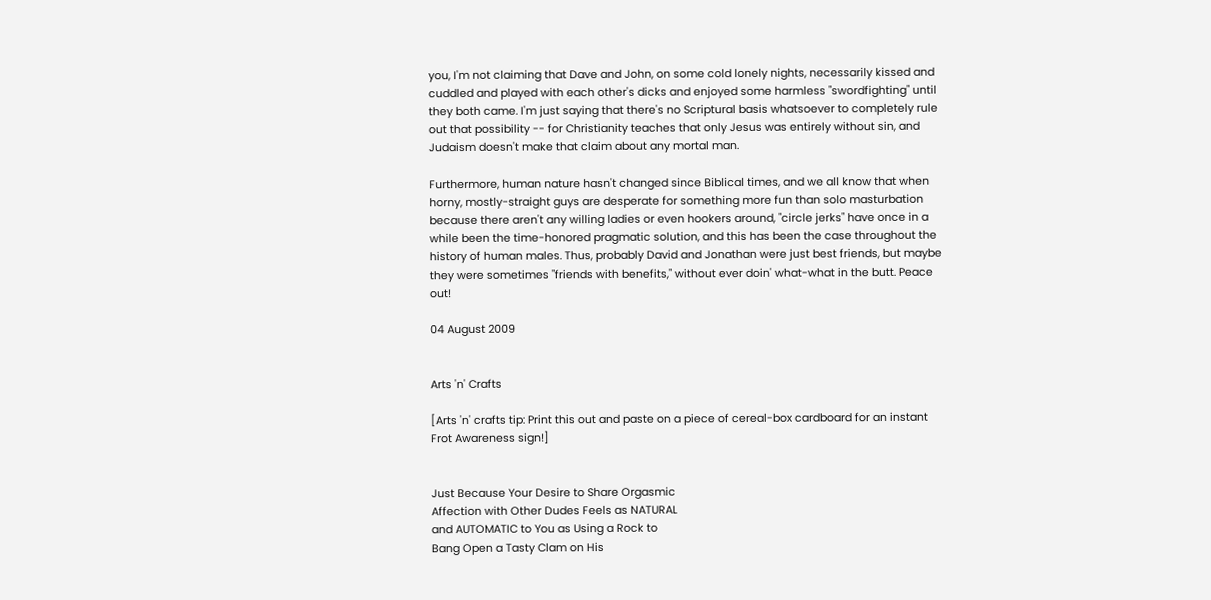you, I'm not claiming that Dave and John, on some cold lonely nights, necessarily kissed and cuddled and played with each other's dicks and enjoyed some harmless "swordfighting" until they both came. I'm just saying that there's no Scriptural basis whatsoever to completely rule out that possibility -- for Christianity teaches that only Jesus was entirely without sin, and Judaism doesn't make that claim about any mortal man.

Furthermore, human nature hasn't changed since Biblical times, and we all know that when horny, mostly-straight guys are desperate for something more fun than solo masturbation because there aren't any willing ladies or even hookers around, "circle jerks" have once in a while been the time-honored pragmatic solution, and this has been the case throughout the history of human males. Thus, probably David and Jonathan were just best friends, but maybe they were sometimes "friends with benefits," without ever doin' what-what in the butt. Peace out!

04 August 2009


Arts 'n' Crafts

[Arts 'n' crafts tip: Print this out and paste on a piece of cereal-box cardboard for an instant Frot Awareness sign!]


Just Because Your Desire to Share Orgasmic
Affection with Other Dudes Feels as NATURAL
and AUTOMATIC to You as Using a Rock to
Bang Open a Tasty Clam on His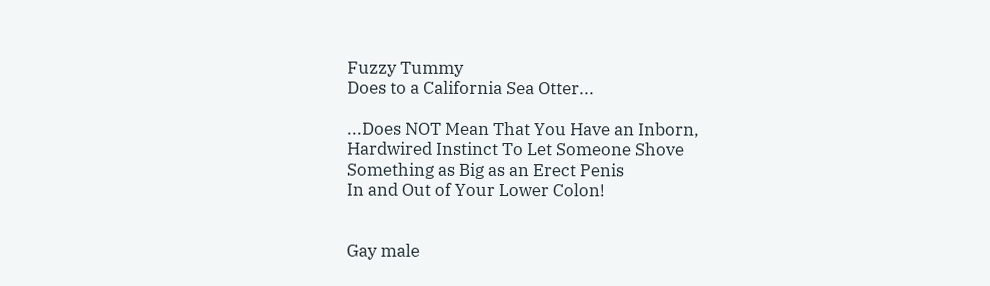Fuzzy Tummy
Does to a California Sea Otter...

...Does NOT Mean That You Have an Inborn,
Hardwired Instinct To Let Someone Shove
Something as Big as an Erect Penis
In and Out of Your Lower Colon!


Gay male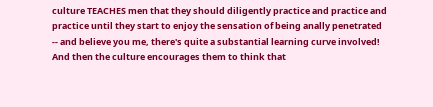culture TEACHES men that they should diligently practice and practice and practice until they start to enjoy the sensation of being anally penetrated -- and believe you me, there's quite a substantial learning curve involved! And then the culture encourages them to think that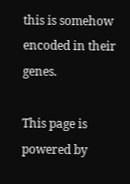this is somehow encoded in their genes.

This page is powered by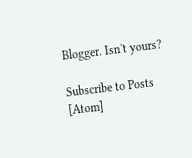Blogger. Isn't yours?

Subscribe to Posts [Atom]